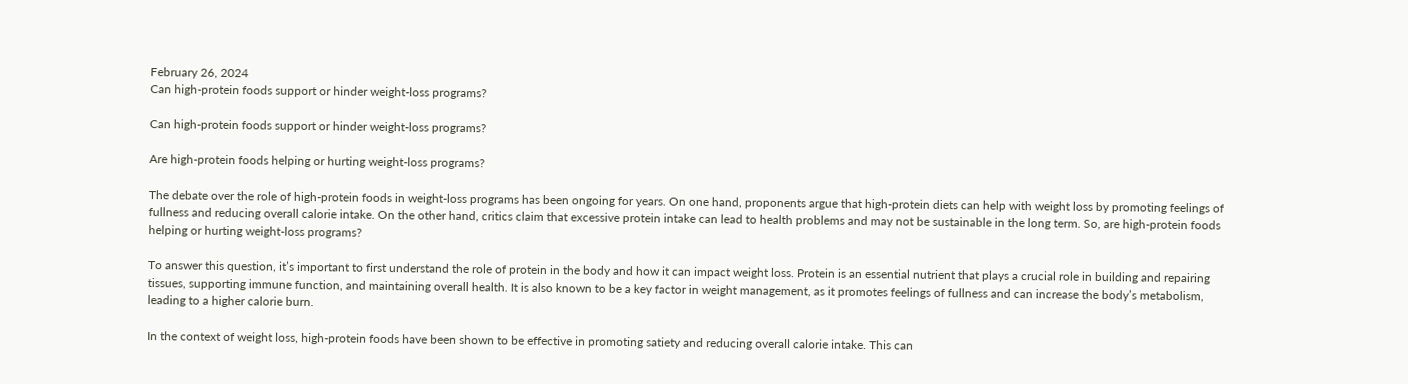February 26, 2024
Can high-protein foods support or hinder weight-loss programs?

Can high-protein foods support or hinder weight-loss programs?

Are high-protein foods helping or hurting weight-loss programs?

The debate over the role of high-protein foods in weight-loss programs has been ongoing for years. On one hand, proponents argue that high-protein diets can help with weight loss by promoting feelings of fullness and reducing overall calorie intake. On the other hand, critics claim that excessive protein intake can lead to health problems and may not be sustainable in the long term. So, are high-protein foods helping or hurting weight-loss programs?

To answer this question, it’s important to first understand the role of protein in the body and how it can impact weight loss. Protein is an essential nutrient that plays a crucial role in building and repairing tissues, supporting immune function, and maintaining overall health. It is also known to be a key factor in weight management, as it promotes feelings of fullness and can increase the body’s metabolism, leading to a higher calorie burn.

In the context of weight loss, high-protein foods have been shown to be effective in promoting satiety and reducing overall calorie intake. This can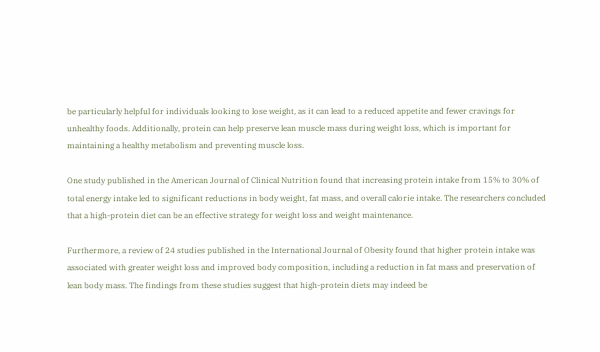be particularly helpful for individuals looking to lose weight, as it can lead to a reduced appetite and fewer cravings for unhealthy foods. Additionally, protein can help preserve lean muscle mass during weight loss, which is important for maintaining a healthy metabolism and preventing muscle loss.

One study published in the American Journal of Clinical Nutrition found that increasing protein intake from 15% to 30% of total energy intake led to significant reductions in body weight, fat mass, and overall calorie intake. The researchers concluded that a high-protein diet can be an effective strategy for weight loss and weight maintenance.

Furthermore, a review of 24 studies published in the International Journal of Obesity found that higher protein intake was associated with greater weight loss and improved body composition, including a reduction in fat mass and preservation of lean body mass. The findings from these studies suggest that high-protein diets may indeed be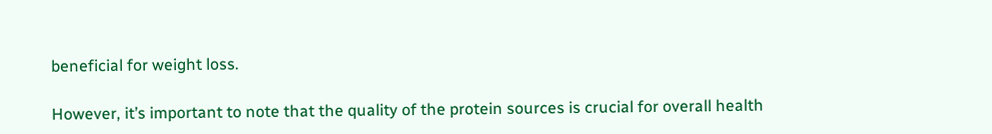beneficial for weight loss.

However, it’s important to note that the quality of the protein sources is crucial for overall health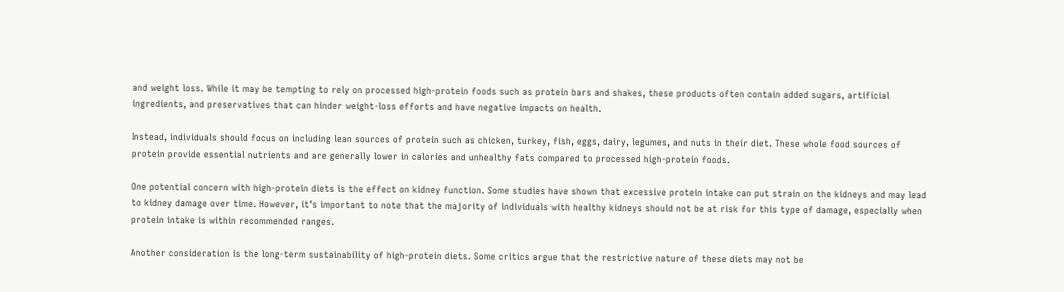and weight loss. While it may be tempting to rely on processed high-protein foods such as protein bars and shakes, these products often contain added sugars, artificial ingredients, and preservatives that can hinder weight-loss efforts and have negative impacts on health.

Instead, individuals should focus on including lean sources of protein such as chicken, turkey, fish, eggs, dairy, legumes, and nuts in their diet. These whole food sources of protein provide essential nutrients and are generally lower in calories and unhealthy fats compared to processed high-protein foods.

One potential concern with high-protein diets is the effect on kidney function. Some studies have shown that excessive protein intake can put strain on the kidneys and may lead to kidney damage over time. However, it’s important to note that the majority of individuals with healthy kidneys should not be at risk for this type of damage, especially when protein intake is within recommended ranges.

Another consideration is the long-term sustainability of high-protein diets. Some critics argue that the restrictive nature of these diets may not be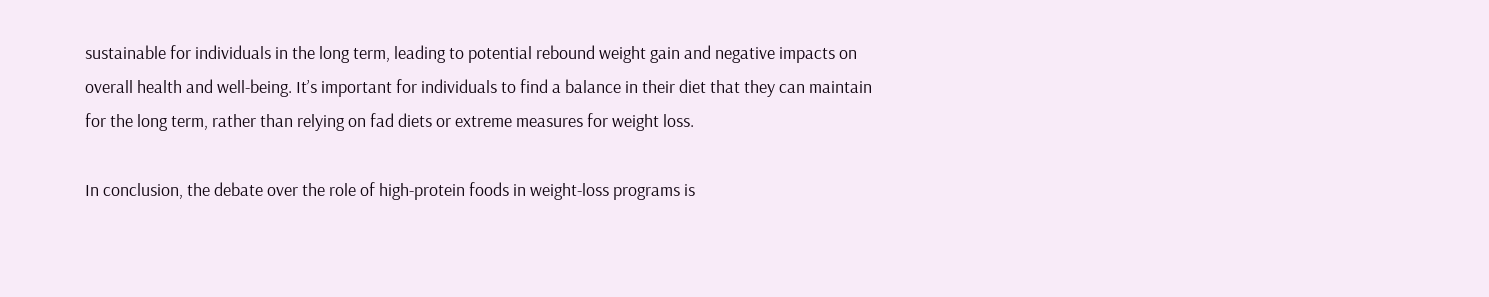sustainable for individuals in the long term, leading to potential rebound weight gain and negative impacts on overall health and well-being. It’s important for individuals to find a balance in their diet that they can maintain for the long term, rather than relying on fad diets or extreme measures for weight loss.

In conclusion, the debate over the role of high-protein foods in weight-loss programs is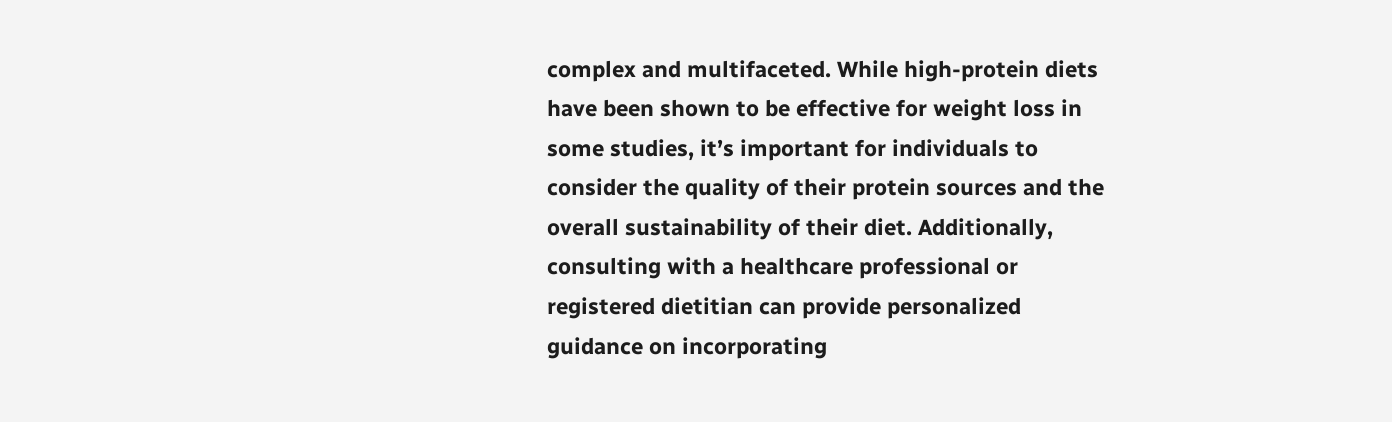complex and multifaceted. While high-protein diets have been shown to be effective for weight loss in some studies, it’s important for individuals to consider the quality of their protein sources and the overall sustainability of their diet. Additionally, consulting with a healthcare professional or registered dietitian can provide personalized guidance on incorporating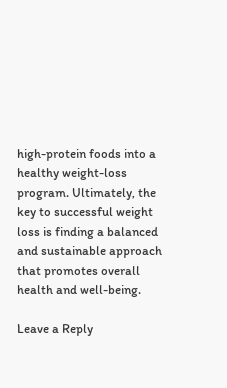high-protein foods into a healthy weight-loss program. Ultimately, the key to successful weight loss is finding a balanced and sustainable approach that promotes overall health and well-being.

Leave a Reply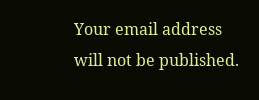Your email address will not be published.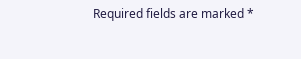Required fields are marked *